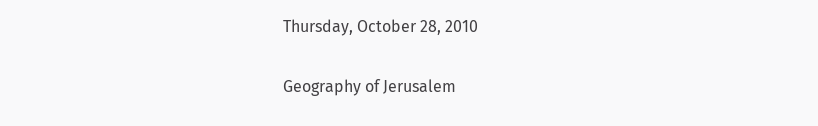Thursday, October 28, 2010

Geography of Jerusalem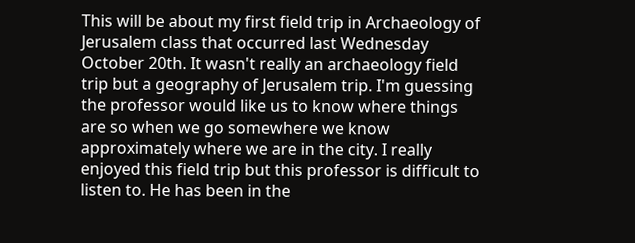This will be about my first field trip in Archaeology of Jerusalem class that occurred last Wednesday October 20th. It wasn't really an archaeology field trip but a geography of Jerusalem trip. I'm guessing the professor would like us to know where things are so when we go somewhere we know approximately where we are in the city. I really enjoyed this field trip but this professor is difficult to listen to. He has been in the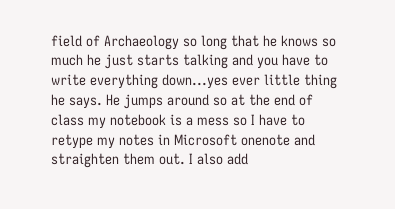field of Archaeology so long that he knows so much he just starts talking and you have to write everything down...yes ever little thing he says. He jumps around so at the end of class my notebook is a mess so I have to retype my notes in Microsoft onenote and straighten them out. I also add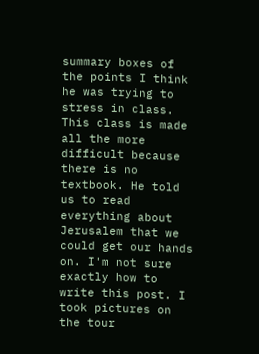summary boxes of the points I think he was trying to stress in class. This class is made all the more difficult because there is no textbook. He told us to read everything about Jerusalem that we could get our hands on. I'm not sure exactly how to write this post. I took pictures on the tour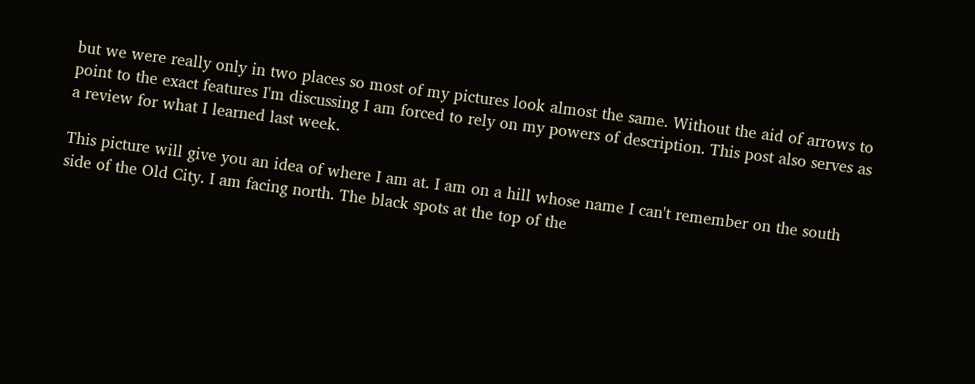but we were really only in two places so most of my pictures look almost the same. Without the aid of arrows to point to the exact features I'm discussing I am forced to rely on my powers of description. This post also serves as a review for what I learned last week.

This picture will give you an idea of where I am at. I am on a hill whose name I can't remember on the south side of the Old City. I am facing north. The black spots at the top of the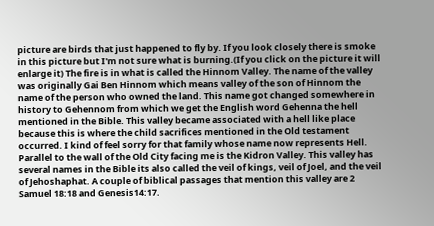picture are birds that just happened to fly by. If you look closely there is smoke in this picture but I'm not sure what is burning.(If you click on the picture it will enlarge it) The fire is in what is called the Hinnom Valley. The name of the valley was originally Gai Ben Hinnom which means valley of the son of Hinnom the name of the person who owned the land. This name got changed somewhere in history to Gehennom from which we get the English word Gehenna the hell mentioned in the Bible. This valley became associated with a hell like place because this is where the child sacrifices mentioned in the Old testament occurred. I kind of feel sorry for that family whose name now represents Hell. Parallel to the wall of the Old City facing me is the Kidron Valley. This valley has several names in the Bible its also called the veil of kings, veil of Joel, and the veil of Jehoshaphat. A couple of biblical passages that mention this valley are 2 Samuel 18:18 and Genesis14:17.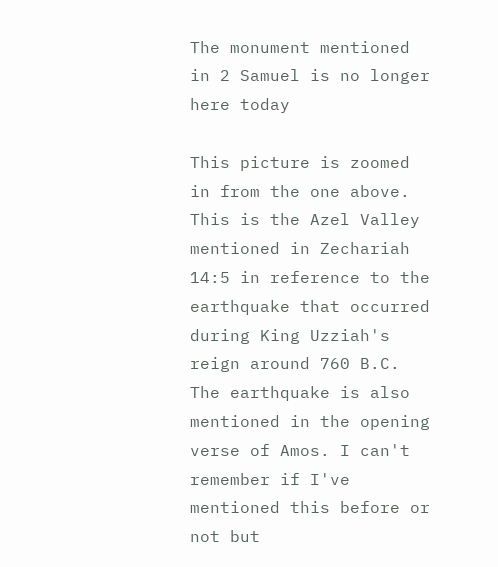The monument mentioned in 2 Samuel is no longer here today

This picture is zoomed in from the one above. This is the Azel Valley mentioned in Zechariah 14:5 in reference to the earthquake that occurred during King Uzziah's reign around 760 B.C. The earthquake is also mentioned in the opening verse of Amos. I can't remember if I've mentioned this before or not but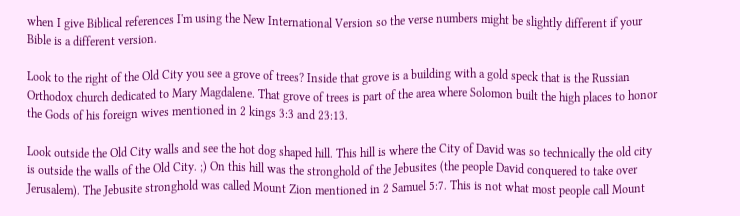when I give Biblical references I'm using the New International Version so the verse numbers might be slightly different if your Bible is a different version.

Look to the right of the Old City you see a grove of trees? Inside that grove is a building with a gold speck that is the Russian Orthodox church dedicated to Mary Magdalene. That grove of trees is part of the area where Solomon built the high places to honor the Gods of his foreign wives mentioned in 2 kings 3:3 and 23:13.

Look outside the Old City walls and see the hot dog shaped hill. This hill is where the City of David was so technically the old city is outside the walls of the Old City. ;) On this hill was the stronghold of the Jebusites (the people David conquered to take over Jerusalem). The Jebusite stronghold was called Mount Zion mentioned in 2 Samuel 5:7. This is not what most people call Mount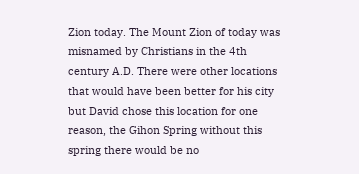Zion today. The Mount Zion of today was misnamed by Christians in the 4th century A.D. There were other locations that would have been better for his city but David chose this location for one reason, the Gihon Spring without this spring there would be no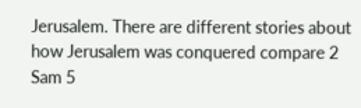Jerusalem. There are different stories about how Jerusalem was conquered compare 2 Sam 5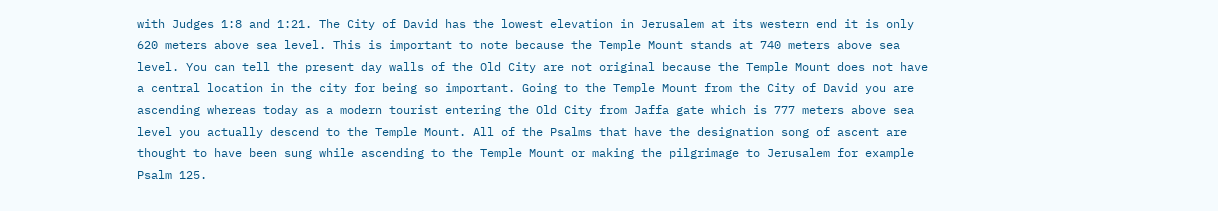with Judges 1:8 and 1:21. The City of David has the lowest elevation in Jerusalem at its western end it is only 620 meters above sea level. This is important to note because the Temple Mount stands at 740 meters above sea level. You can tell the present day walls of the Old City are not original because the Temple Mount does not have a central location in the city for being so important. Going to the Temple Mount from the City of David you are ascending whereas today as a modern tourist entering the Old City from Jaffa gate which is 777 meters above sea level you actually descend to the Temple Mount. All of the Psalms that have the designation song of ascent are thought to have been sung while ascending to the Temple Mount or making the pilgrimage to Jerusalem for example Psalm 125.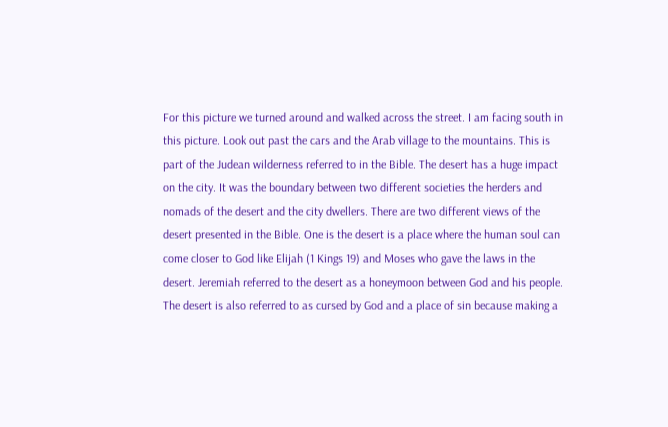For this picture we turned around and walked across the street. I am facing south in this picture. Look out past the cars and the Arab village to the mountains. This is part of the Judean wilderness referred to in the Bible. The desert has a huge impact on the city. It was the boundary between two different societies the herders and nomads of the desert and the city dwellers. There are two different views of the desert presented in the Bible. One is the desert is a place where the human soul can come closer to God like Elijah (1 Kings 19) and Moses who gave the laws in the desert. Jeremiah referred to the desert as a honeymoon between God and his people. The desert is also referred to as cursed by God and a place of sin because making a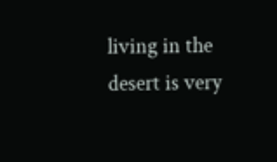living in the desert is very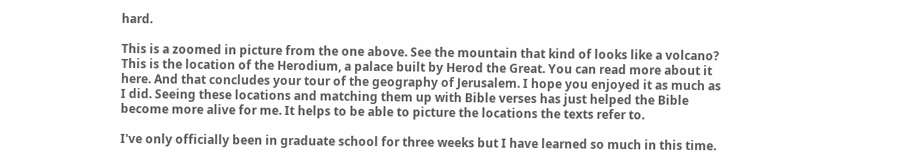hard.

This is a zoomed in picture from the one above. See the mountain that kind of looks like a volcano? This is the location of the Herodium, a palace built by Herod the Great. You can read more about it here. And that concludes your tour of the geography of Jerusalem. I hope you enjoyed it as much as I did. Seeing these locations and matching them up with Bible verses has just helped the Bible become more alive for me. It helps to be able to picture the locations the texts refer to.

I've only officially been in graduate school for three weeks but I have learned so much in this time.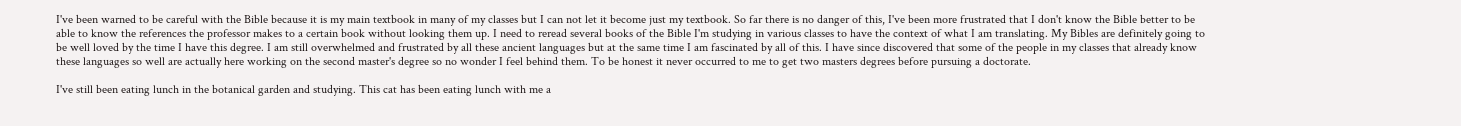I've been warned to be careful with the Bible because it is my main textbook in many of my classes but I can not let it become just my textbook. So far there is no danger of this, I've been more frustrated that I don't know the Bible better to be able to know the references the professor makes to a certain book without looking them up. I need to reread several books of the Bible I'm studying in various classes to have the context of what I am translating. My Bibles are definitely going to be well loved by the time I have this degree. I am still overwhelmed and frustrated by all these ancient languages but at the same time I am fascinated by all of this. I have since discovered that some of the people in my classes that already know these languages so well are actually here working on the second master's degree so no wonder I feel behind them. To be honest it never occurred to me to get two masters degrees before pursuing a doctorate.

I've still been eating lunch in the botanical garden and studying. This cat has been eating lunch with me a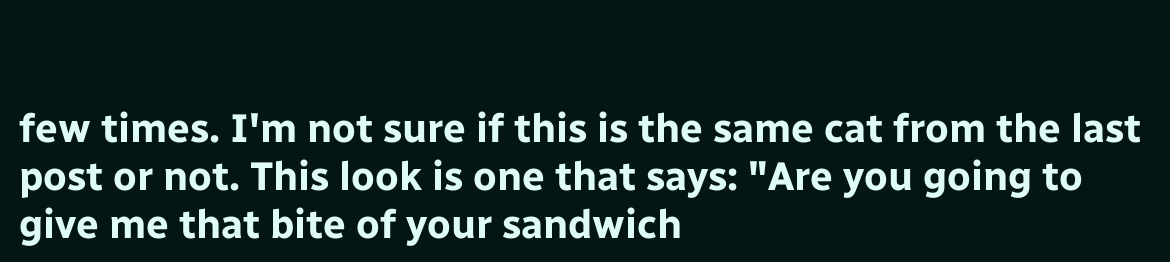few times. I'm not sure if this is the same cat from the last post or not. This look is one that says: "Are you going to give me that bite of your sandwich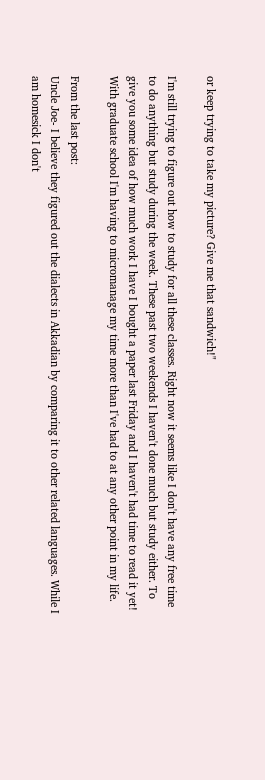or keep trying to take my picture? Give me that sandwich!"

I'm still trying to figure out how to study for all these classes. Right now it seems like I don't have any free time to do anything but study during the week. These past two weekends I haven't done much but study either. To give you some idea of how much work I have I bought a paper last Friday and I haven't had time to read it yet! With graduate school I'm having to micromanage my time more than I've had to at any other point in my life.

From the last post:
Uncle Joe- I believe they figured out the dialects in Akkadian by comparing it to other related languages. While I am homesick I don't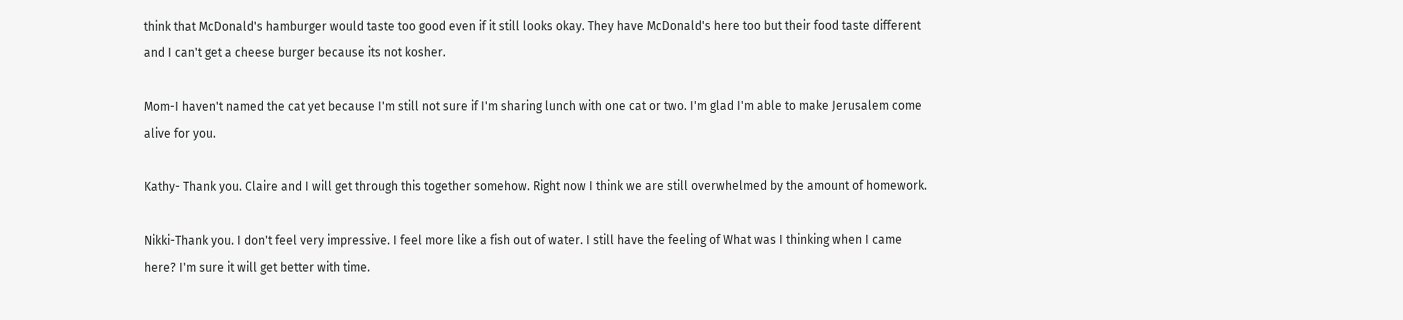think that McDonald's hamburger would taste too good even if it still looks okay. They have McDonald's here too but their food taste different and I can't get a cheese burger because its not kosher.

Mom-I haven't named the cat yet because I'm still not sure if I'm sharing lunch with one cat or two. I'm glad I'm able to make Jerusalem come alive for you.

Kathy- Thank you. Claire and I will get through this together somehow. Right now I think we are still overwhelmed by the amount of homework.

Nikki-Thank you. I don't feel very impressive. I feel more like a fish out of water. I still have the feeling of What was I thinking when I came here? I'm sure it will get better with time.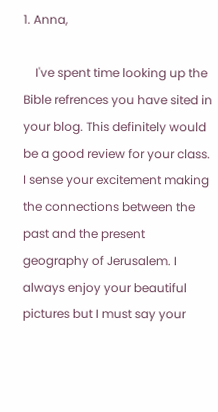1. Anna,

    I've spent time looking up the Bible refrences you have sited in your blog. This definitely would be a good review for your class. I sense your excitement making the connections between the past and the present geography of Jerusalem. I always enjoy your beautiful pictures but I must say your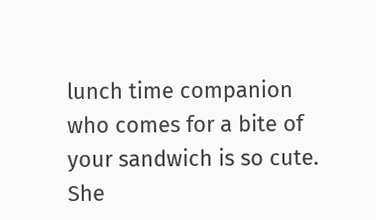lunch time companion who comes for a bite of your sandwich is so cute. She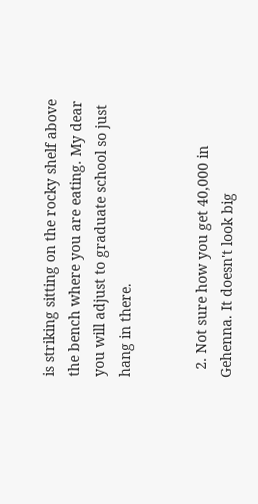is striking sitting on the rocky shelf above the bench where you are eating. My dear you will adjust to graduate school so just hang in there.


  2. Not sure how you get 40,000 in Gehenna. It doesn't look big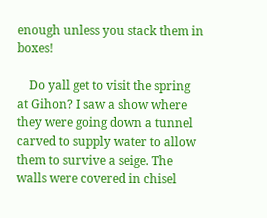enough unless you stack them in boxes!

    Do yall get to visit the spring at Gihon? I saw a show where they were going down a tunnel carved to supply water to allow them to survive a seige. The walls were covered in chisel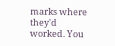marks where they'd worked. You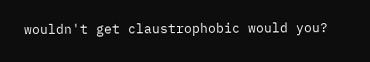wouldn't get claustrophobic would you?